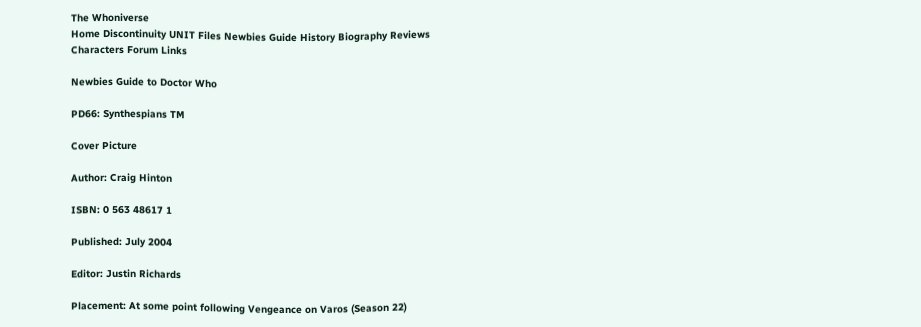The Whoniverse
Home Discontinuity UNIT Files Newbies Guide History Biography Reviews Characters Forum Links

Newbies Guide to Doctor Who

PD66: Synthespians TM

Cover Picture

Author: Craig Hinton

ISBN: 0 563 48617 1

Published: July 2004

Editor: Justin Richards

Placement: At some point following Vengeance on Varos (Season 22)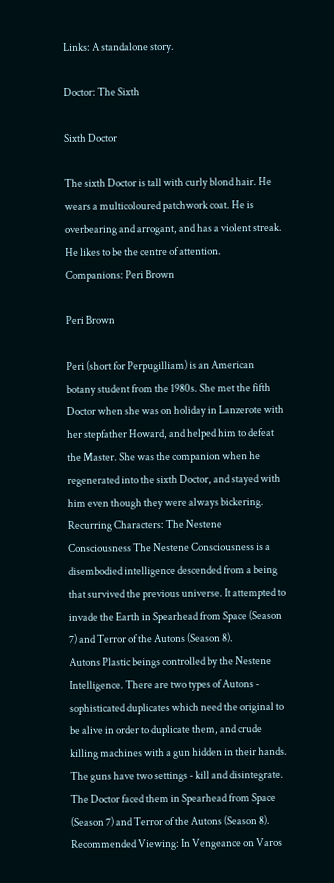Links: A standalone story.

Doctor: The Sixth

Sixth Doctor

The sixth Doctor is tall with curly blond hair. He wears a multicoloured patchwork coat. He is overbearing and arrogant, and has a violent streak. He likes to be the centre of attention.
Companions: Peri Brown

Peri Brown

Peri (short for Perpugilliam) is an American botany student from the 1980s. She met the fifth Doctor when she was on holiday in Lanzerote with her stepfather Howard, and helped him to defeat the Master. She was the companion when he regenerated into the sixth Doctor, and stayed with him even though they were always bickering.
Recurring Characters: The Nestene Consciousness The Nestene Consciousness is a disembodied intelligence descended from a being that survived the previous universe. It attempted to invade the Earth in Spearhead from Space (Season 7) and Terror of the Autons (Season 8).
Autons Plastic beings controlled by the Nestene Intelligence. There are two types of Autons - sophisticated duplicates which need the original to be alive in order to duplicate them, and crude killing machines with a gun hidden in their hands. The guns have two settings - kill and disintegrate. The Doctor faced them in Spearhead from Space (Season 7) and Terror of the Autons (Season 8).
Recommended Viewing: In Vengeance on Varos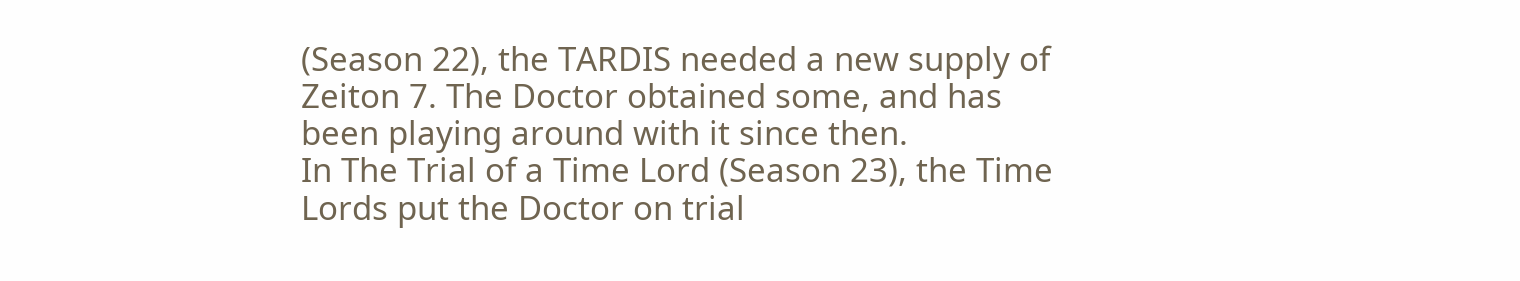(Season 22), the TARDIS needed a new supply of Zeiton 7. The Doctor obtained some, and has been playing around with it since then.
In The Trial of a Time Lord (Season 23), the Time Lords put the Doctor on trial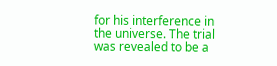for his interference in the universe. The trial was revealed to be a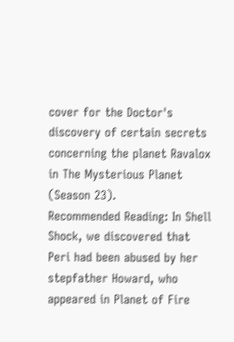cover for the Doctor's discovery of certain secrets concerning the planet Ravalox in The Mysterious Planet (Season 23).
Recommended Reading: In Shell Shock, we discovered that Peri had been abused by her stepfather Howard, who appeared in Planet of Fire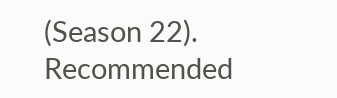(Season 22).
Recommended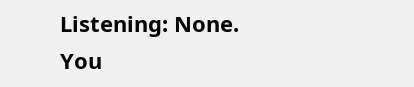Listening: None.
You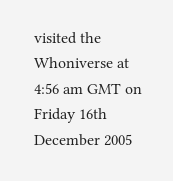visited the Whoniverse at 4:56 am GMT on Friday 16th December 2005